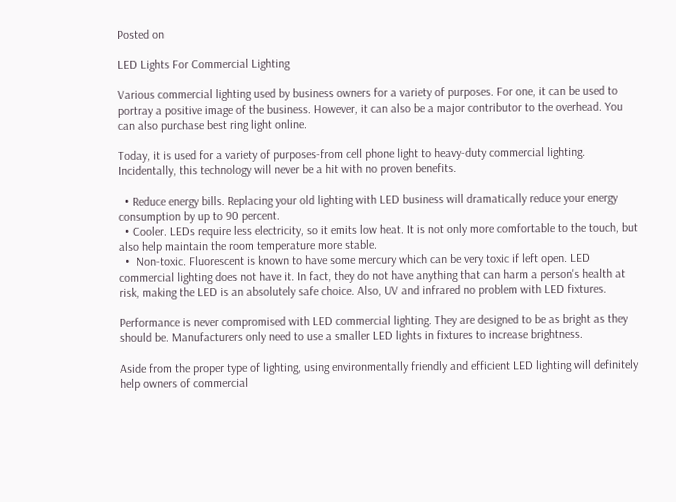Posted on

LED Lights For Commercial Lighting

Various commercial lighting used by business owners for a variety of purposes. For one, it can be used to portray a positive image of the business. However, it can also be a major contributor to the overhead. You can also purchase best ring light online.

Today, it is used for a variety of purposes-from cell phone light to heavy-duty commercial lighting. Incidentally, this technology will never be a hit with no proven benefits.

  • Reduce energy bills. Replacing your old lighting with LED business will dramatically reduce your energy consumption by up to 90 percent.
  • Cooler. LEDs require less electricity, so it emits low heat. It is not only more comfortable to the touch, but also help maintain the room temperature more stable.
  •  Non-toxic. Fluorescent is known to have some mercury which can be very toxic if left open. LED commercial lighting does not have it. In fact, they do not have anything that can harm a person's health at risk, making the LED is an absolutely safe choice. Also, UV and infrared no problem with LED fixtures.

Performance is never compromised with LED commercial lighting. They are designed to be as bright as they should be. Manufacturers only need to use a smaller LED lights in fixtures to increase brightness.

Aside from the proper type of lighting, using environmentally friendly and efficient LED lighting will definitely help owners of commercial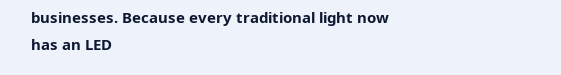businesses. Because every traditional light now has an LED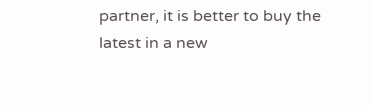partner, it is better to buy the latest in a new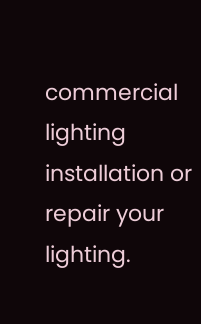commercial lighting installation or repair your lighting.